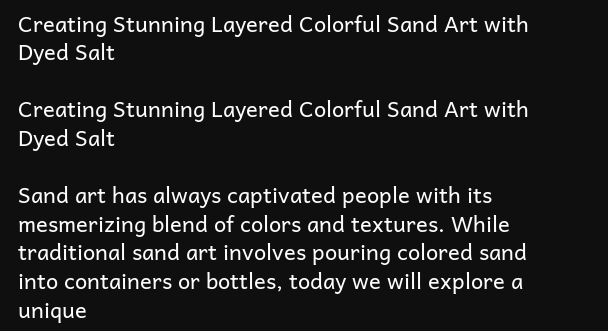Creating Stunning Layered Colorful Sand Art with Dyed Salt

Creating Stunning Layered Colorful Sand Art with Dyed Salt

Sand art has always captivated people with its mesmerizing blend of colors and textures. While traditional sand art involves pouring colored sand into containers or bottles, today we will explore a unique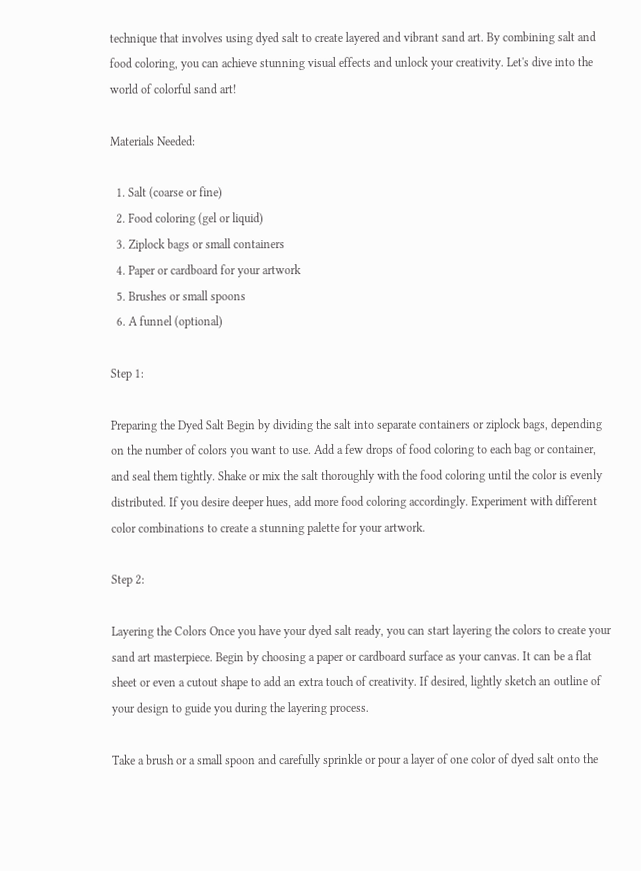technique that involves using dyed salt to create layered and vibrant sand art. By combining salt and food coloring, you can achieve stunning visual effects and unlock your creativity. Let's dive into the world of colorful sand art!

Materials Needed:

  1. Salt (coarse or fine)
  2. Food coloring (gel or liquid)
  3. Ziplock bags or small containers
  4. Paper or cardboard for your artwork
  5. Brushes or small spoons
  6. A funnel (optional)

Step 1:

Preparing the Dyed Salt Begin by dividing the salt into separate containers or ziplock bags, depending on the number of colors you want to use. Add a few drops of food coloring to each bag or container, and seal them tightly. Shake or mix the salt thoroughly with the food coloring until the color is evenly distributed. If you desire deeper hues, add more food coloring accordingly. Experiment with different color combinations to create a stunning palette for your artwork.

Step 2:

Layering the Colors Once you have your dyed salt ready, you can start layering the colors to create your sand art masterpiece. Begin by choosing a paper or cardboard surface as your canvas. It can be a flat sheet or even a cutout shape to add an extra touch of creativity. If desired, lightly sketch an outline of your design to guide you during the layering process.

Take a brush or a small spoon and carefully sprinkle or pour a layer of one color of dyed salt onto the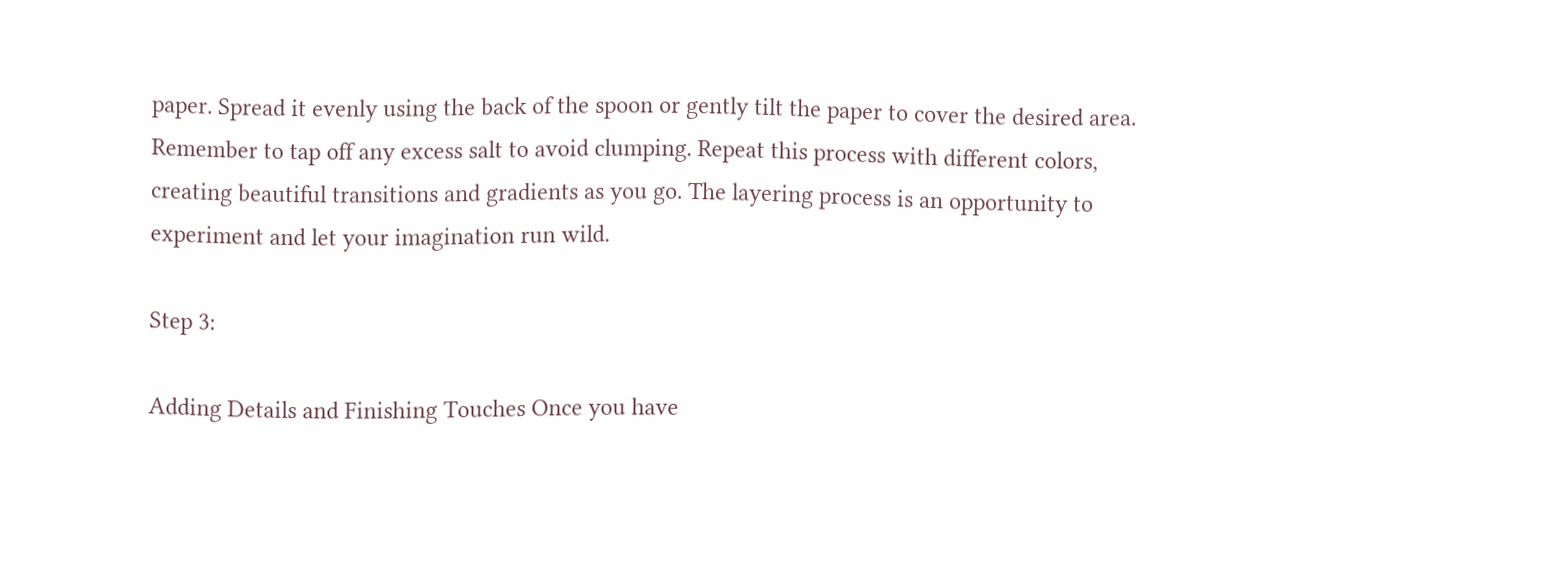paper. Spread it evenly using the back of the spoon or gently tilt the paper to cover the desired area. Remember to tap off any excess salt to avoid clumping. Repeat this process with different colors, creating beautiful transitions and gradients as you go. The layering process is an opportunity to experiment and let your imagination run wild.

Step 3:

Adding Details and Finishing Touches Once you have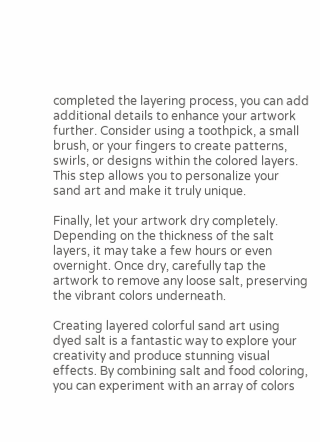completed the layering process, you can add additional details to enhance your artwork further. Consider using a toothpick, a small brush, or your fingers to create patterns, swirls, or designs within the colored layers. This step allows you to personalize your sand art and make it truly unique.

Finally, let your artwork dry completely. Depending on the thickness of the salt layers, it may take a few hours or even overnight. Once dry, carefully tap the artwork to remove any loose salt, preserving the vibrant colors underneath.

Creating layered colorful sand art using dyed salt is a fantastic way to explore your creativity and produce stunning visual effects. By combining salt and food coloring, you can experiment with an array of colors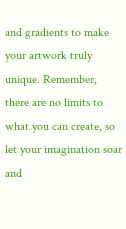and gradients to make your artwork truly unique. Remember, there are no limits to what you can create, so let your imagination soar and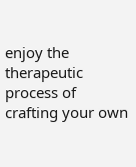enjoy the therapeutic process of crafting your own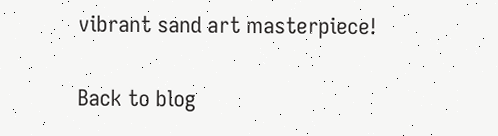vibrant sand art masterpiece!

Back to blog